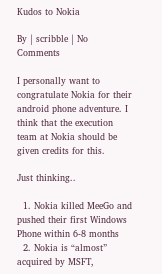Kudos to Nokia

By | scribble | No Comments

I personally want to congratulate Nokia for their android phone adventure. I think that the execution team at Nokia should be given credits for this.

Just thinking..

  1. Nokia killed MeeGo and pushed their first Windows Phone within 6-8 months
  2. Nokia is “almost” acquired by MSFT,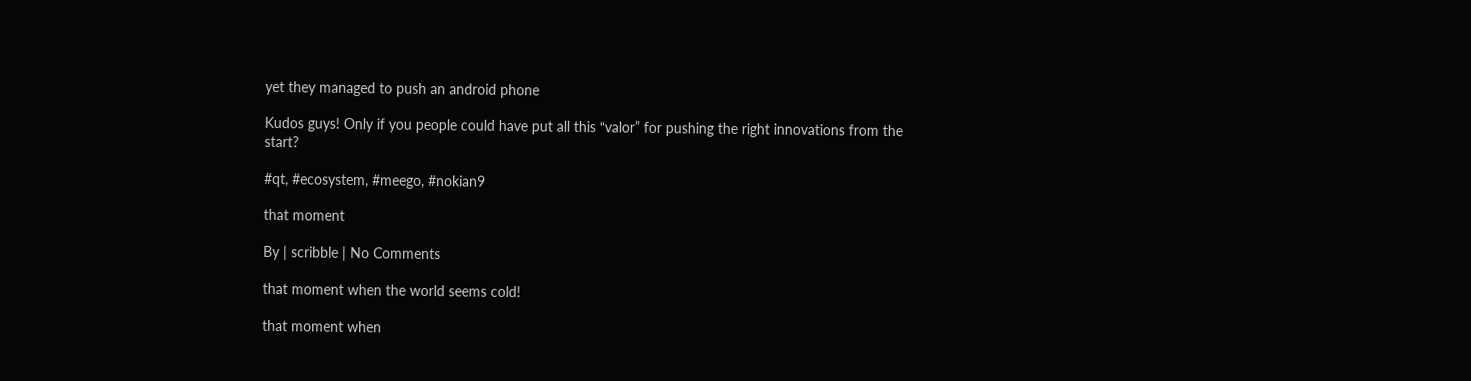yet they managed to push an android phone

Kudos guys! Only if you people could have put all this “valor” for pushing the right innovations from the start?

#qt, #ecosystem, #meego, #nokian9

that moment

By | scribble | No Comments

that moment when the world seems cold!

that moment when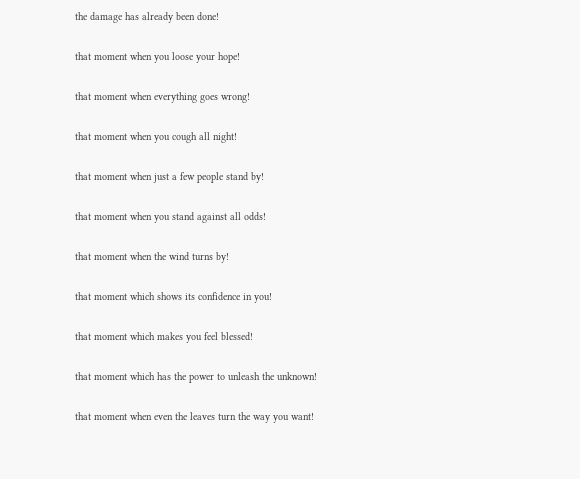the damage has already been done!

that moment when you loose your hope!

that moment when everything goes wrong!

that moment when you cough all night!

that moment when just a few people stand by!

that moment when you stand against all odds!

that moment when the wind turns by!

that moment which shows its confidence in you!

that moment which makes you feel blessed!

that moment which has the power to unleash the unknown!

that moment when even the leaves turn the way you want!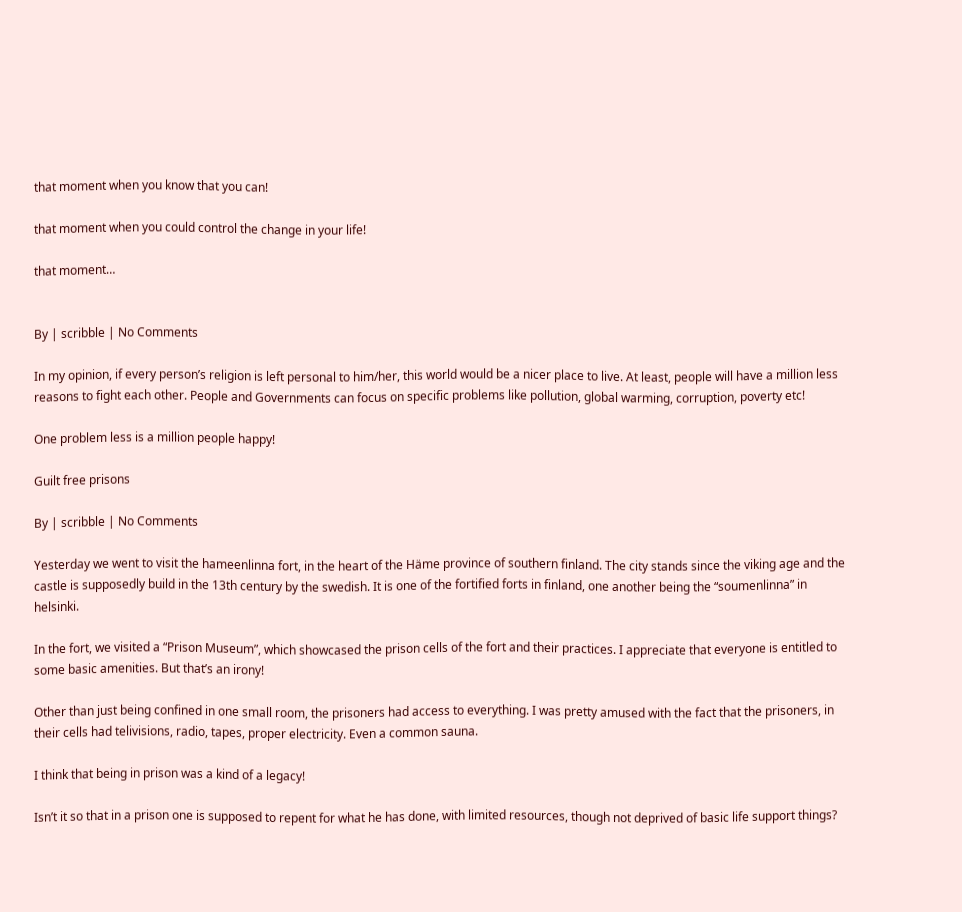that moment when you know that you can!

that moment when you could control the change in your life!

that moment…


By | scribble | No Comments

In my opinion, if every person’s religion is left personal to him/her, this world would be a nicer place to live. At least, people will have a million less reasons to fight each other. People and Governments can focus on specific problems like pollution, global warming, corruption, poverty etc!

One problem less is a million people happy!

Guilt free prisons

By | scribble | No Comments

Yesterday we went to visit the hameenlinna fort, in the heart of the Häme province of southern finland. The city stands since the viking age and the castle is supposedly build in the 13th century by the swedish. It is one of the fortified forts in finland, one another being the “soumenlinna” in helsinki.

In the fort, we visited a “Prison Museum”, which showcased the prison cells of the fort and their practices. I appreciate that everyone is entitled to some basic amenities. But that’s an irony!

Other than just being confined in one small room, the prisoners had access to everything. I was pretty amused with the fact that the prisoners, in their cells had telivisions, radio, tapes, proper electricity. Even a common sauna.

I think that being in prison was a kind of a legacy!

Isn’t it so that in a prison one is supposed to repent for what he has done, with limited resources, though not deprived of basic life support things?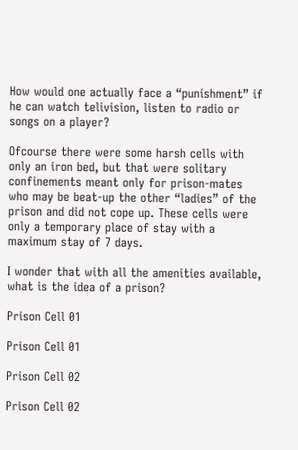How would one actually face a “punishment” if he can watch telivision, listen to radio or songs on a player?

Ofcourse there were some harsh cells with only an iron bed, but that were solitary confinements meant only for prison-mates who may be beat-up the other “ladies” of the prison and did not cope up. These cells were only a temporary place of stay with a maximum stay of 7 days.

I wonder that with all the amenities available, what is the idea of a prison?

Prison Cell 01

Prison Cell 01

Prison Cell 02

Prison Cell 02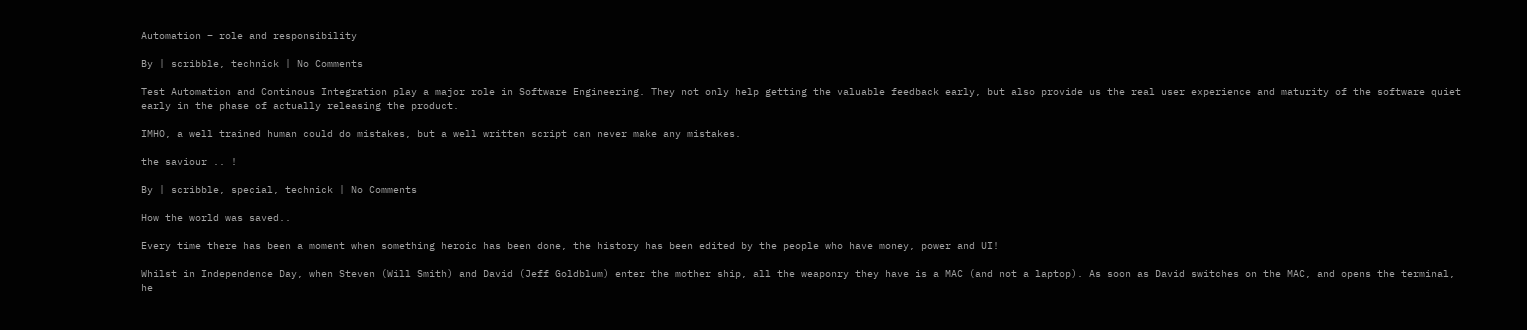Automation – role and responsibility

By | scribble, technick | No Comments

Test Automation and Continous Integration play a major role in Software Engineering. They not only help getting the valuable feedback early, but also provide us the real user experience and maturity of the software quiet early in the phase of actually releasing the product.

IMHO, a well trained human could do mistakes, but a well written script can never make any mistakes.

the saviour .. !

By | scribble, special, technick | No Comments

How the world was saved..

Every time there has been a moment when something heroic has been done, the history has been edited by the people who have money, power and UI!

Whilst in Independence Day, when Steven (Will Smith) and David (Jeff Goldblum) enter the mother ship, all the weaponry they have is a MAC (and not a laptop). As soon as David switches on the MAC, and opens the terminal, he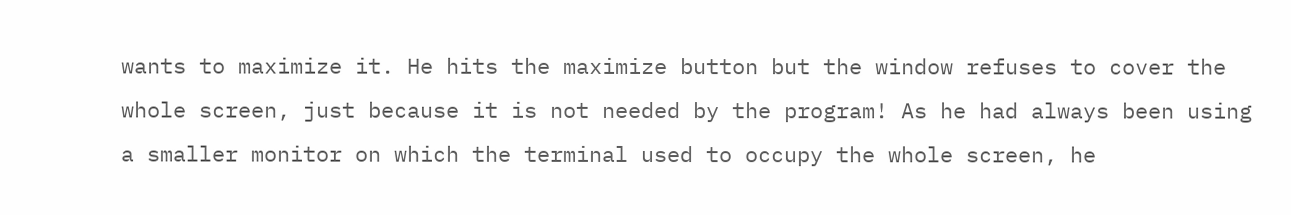wants to maximize it. He hits the maximize button but the window refuses to cover the whole screen, just because it is not needed by the program! As he had always been using a smaller monitor on which the terminal used to occupy the whole screen, he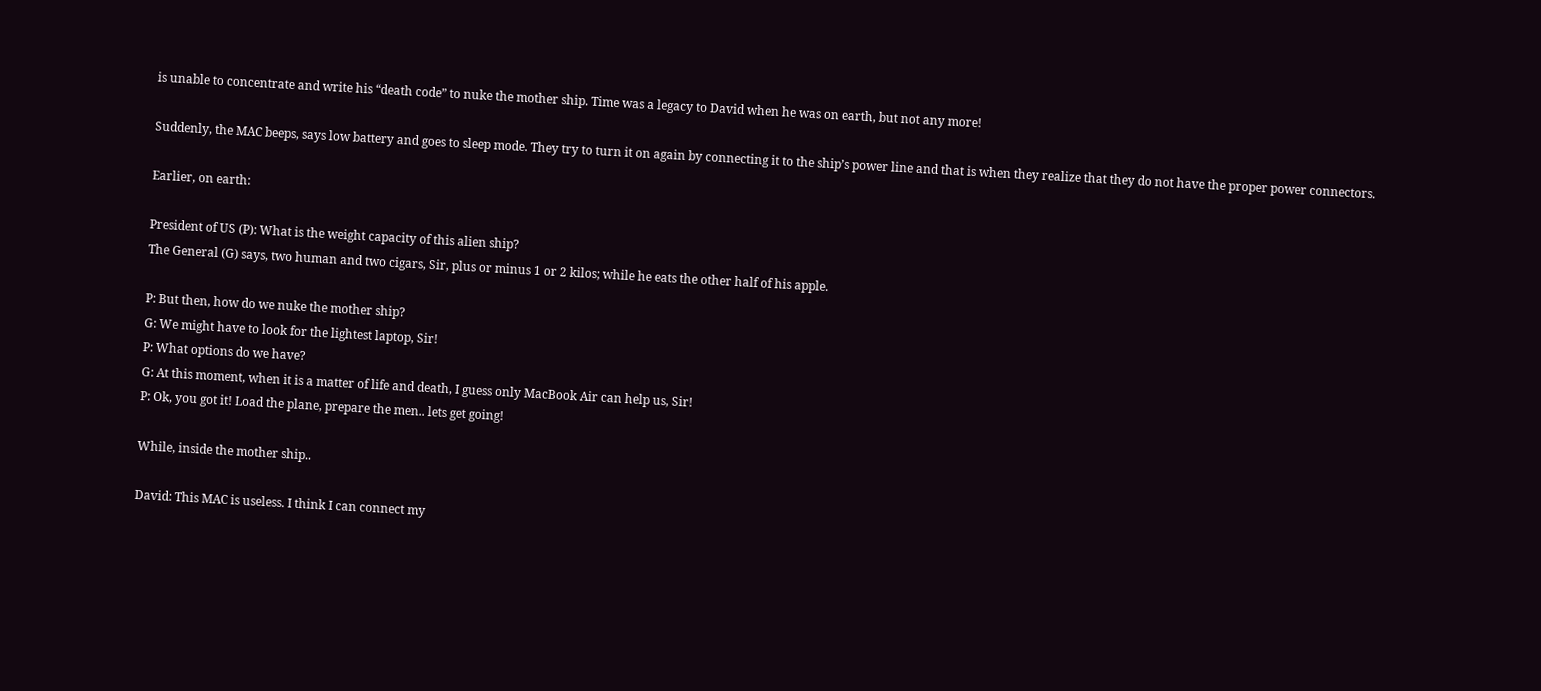is unable to concentrate and write his “death code” to nuke the mother ship. Time was a legacy to David when he was on earth, but not any more!

Suddenly, the MAC beeps, says low battery and goes to sleep mode. They try to turn it on again by connecting it to the ship’s power line and that is when they realize that they do not have the proper power connectors.

Earlier, on earth:

President of US (P): What is the weight capacity of this alien ship?
The General (G) says, two human and two cigars, Sir, plus or minus 1 or 2 kilos; while he eats the other half of his apple.

P: But then, how do we nuke the mother ship?
G: We might have to look for the lightest laptop, Sir!
P: What options do we have?
G: At this moment, when it is a matter of life and death, I guess only MacBook Air can help us, Sir!
P: Ok, you got it! Load the plane, prepare the men.. lets get going!

While, inside the mother ship..

David: This MAC is useless. I think I can connect my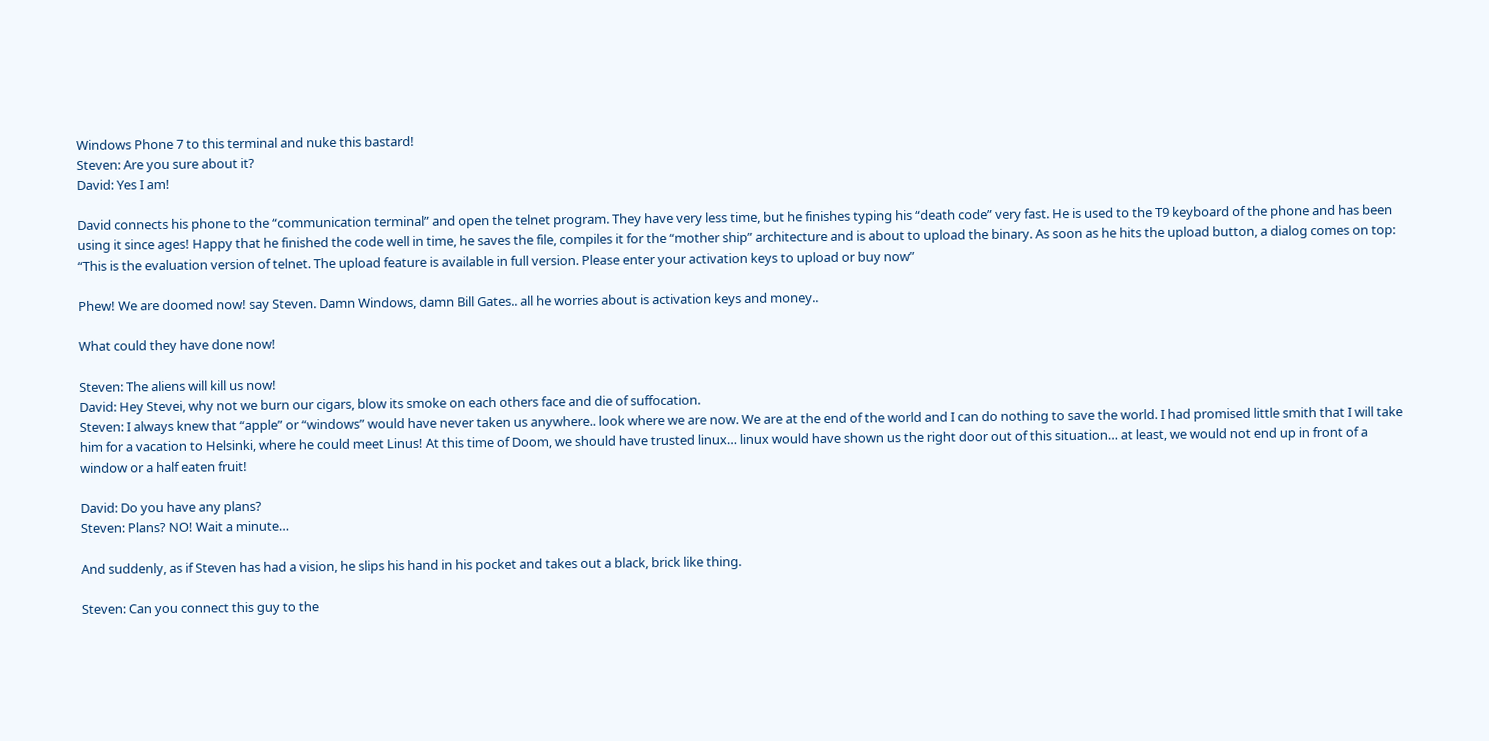Windows Phone 7 to this terminal and nuke this bastard!
Steven: Are you sure about it?
David: Yes I am!

David connects his phone to the “communication terminal” and open the telnet program. They have very less time, but he finishes typing his “death code” very fast. He is used to the T9 keyboard of the phone and has been using it since ages! Happy that he finished the code well in time, he saves the file, compiles it for the “mother ship” architecture and is about to upload the binary. As soon as he hits the upload button, a dialog comes on top: “This is the evaluation version of telnet. The upload feature is available in full version. Please enter your activation keys to upload or buy now”

Phew! We are doomed now! say Steven. Damn Windows, damn Bill Gates.. all he worries about is activation keys and money..

What could they have done now!

Steven: The aliens will kill us now!
David: Hey Stevei, why not we burn our cigars, blow its smoke on each others face and die of suffocation.
Steven: I always knew that “apple” or “windows” would have never taken us anywhere.. look where we are now. We are at the end of the world and I can do nothing to save the world. I had promised little smith that I will take him for a vacation to Helsinki, where he could meet Linus! At this time of Doom, we should have trusted linux… linux would have shown us the right door out of this situation… at least, we would not end up in front of a window or a half eaten fruit!

David: Do you have any plans?
Steven: Plans? NO! Wait a minute…

And suddenly, as if Steven has had a vision, he slips his hand in his pocket and takes out a black, brick like thing.

Steven: Can you connect this guy to the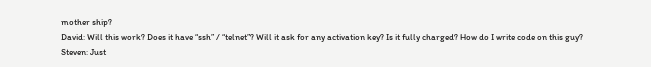mother ship?
David: Will this work? Does it have “ssh” / “telnet”? Will it ask for any activation key? Is it fully charged? How do I write code on this guy?
Steven: Just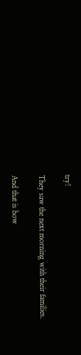try!

They saw the next morning with their families.

And that is how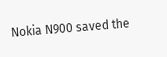Nokia N900 saved the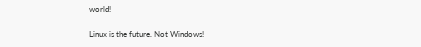world!

Linux is the future. Not Windows!